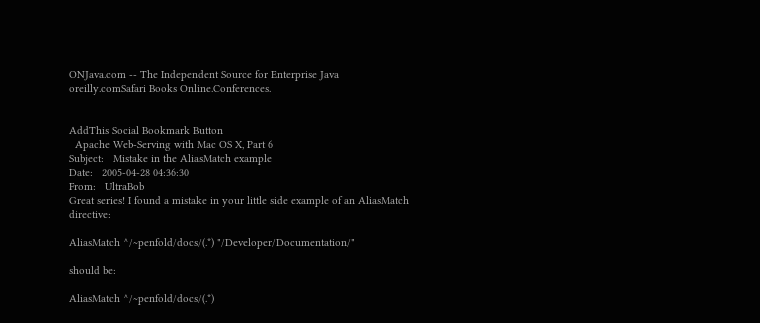ONJava.com -- The Independent Source for Enterprise Java
oreilly.comSafari Books Online.Conferences.


AddThis Social Bookmark Button
  Apache Web-Serving with Mac OS X, Part 6
Subject:   Mistake in the AliasMatch example
Date:   2005-04-28 04:36:30
From:   UltraBob
Great series! I found a mistake in your little side example of an AliasMatch directive:

AliasMatch ^/~penfold/docs/(.*) "/Developer/Documentation/"

should be:

AliasMatch ^/~penfold/docs/(.*)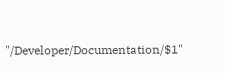"/Developer/Documentation/$1"